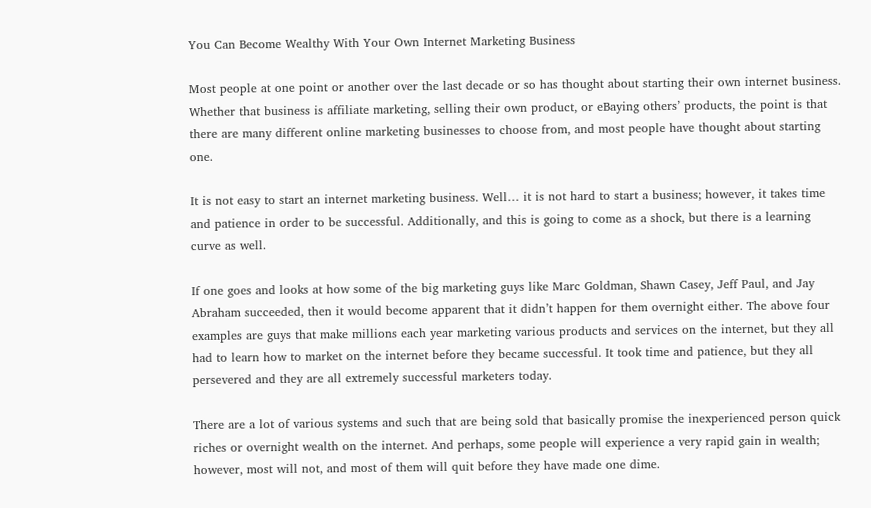You Can Become Wealthy With Your Own Internet Marketing Business

Most people at one point or another over the last decade or so has thought about starting their own internet business. Whether that business is affiliate marketing, selling their own product, or eBaying others’ products, the point is that there are many different online marketing businesses to choose from, and most people have thought about starting one.

It is not easy to start an internet marketing business. Well… it is not hard to start a business; however, it takes time and patience in order to be successful. Additionally, and this is going to come as a shock, but there is a learning curve as well.

If one goes and looks at how some of the big marketing guys like Marc Goldman, Shawn Casey, Jeff Paul, and Jay Abraham succeeded, then it would become apparent that it didn’t happen for them overnight either. The above four examples are guys that make millions each year marketing various products and services on the internet, but they all had to learn how to market on the internet before they became successful. It took time and patience, but they all persevered and they are all extremely successful marketers today.

There are a lot of various systems and such that are being sold that basically promise the inexperienced person quick riches or overnight wealth on the internet. And perhaps, some people will experience a very rapid gain in wealth; however, most will not, and most of them will quit before they have made one dime.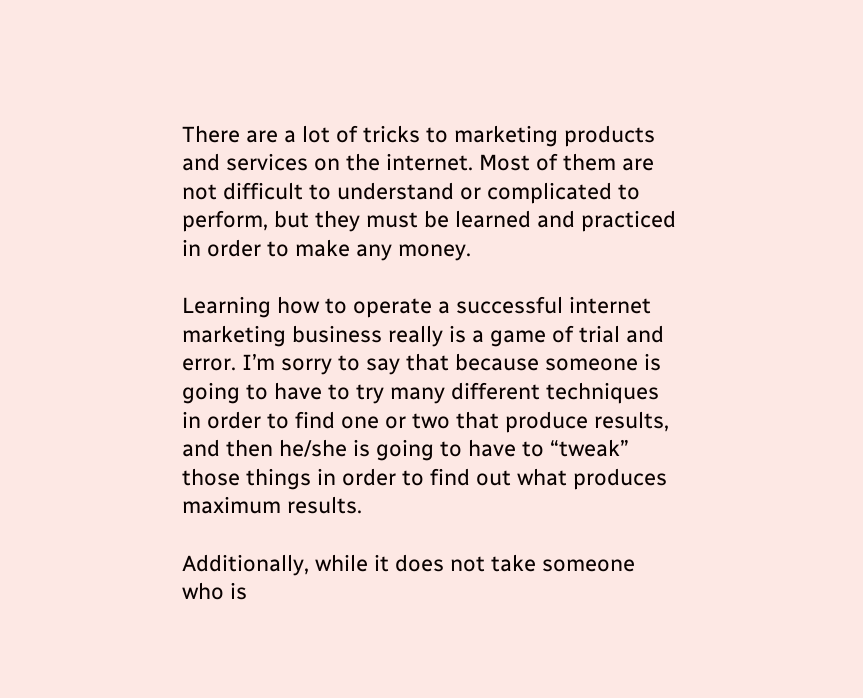There are a lot of tricks to marketing products and services on the internet. Most of them are not difficult to understand or complicated to perform, but they must be learned and practiced in order to make any money.

Learning how to operate a successful internet marketing business really is a game of trial and error. I’m sorry to say that because someone is going to have to try many different techniques in order to find one or two that produce results, and then he/she is going to have to “tweak” those things in order to find out what produces maximum results.

Additionally, while it does not take someone who is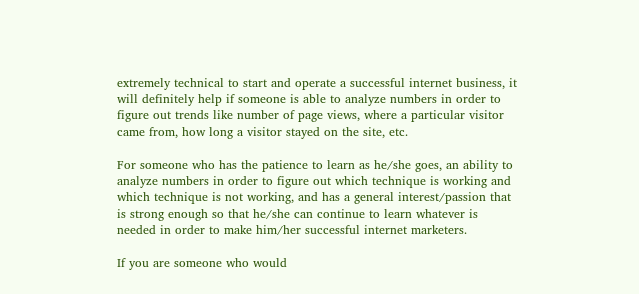extremely technical to start and operate a successful internet business, it will definitely help if someone is able to analyze numbers in order to figure out trends like number of page views, where a particular visitor came from, how long a visitor stayed on the site, etc.

For someone who has the patience to learn as he/she goes, an ability to analyze numbers in order to figure out which technique is working and which technique is not working, and has a general interest/passion that is strong enough so that he/she can continue to learn whatever is needed in order to make him/her successful internet marketers.

If you are someone who would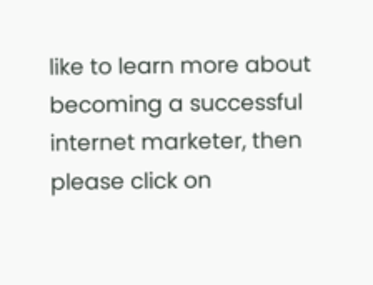like to learn more about becoming a successful internet marketer, then please click on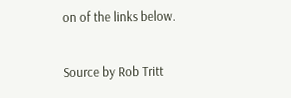on of the links below.

Source by Rob Tritt